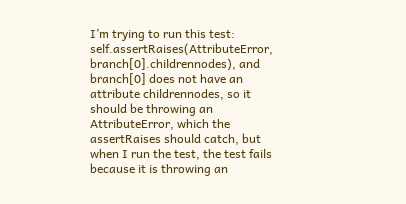I’m trying to run this test: self.assertRaises(AttributeError, branch[0].childrennodes), and branch[0] does not have an attribute childrennodes, so it should be throwing an AttributeError, which the assertRaises should catch, but when I run the test, the test fails because it is throwing an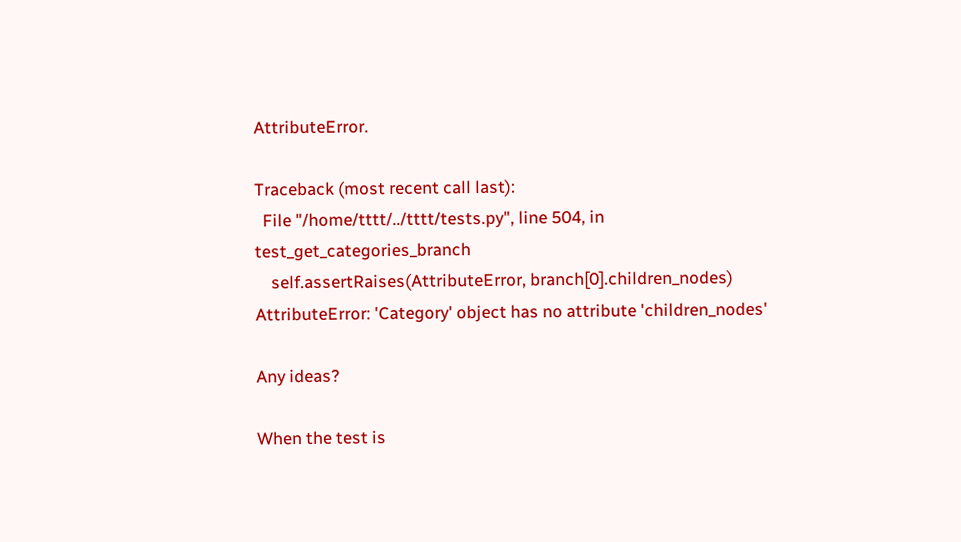AttributeError.

Traceback (most recent call last):
  File "/home/tttt/../tttt/tests.py", line 504, in test_get_categories_branch
    self.assertRaises(AttributeError, branch[0].children_nodes)
AttributeError: 'Category' object has no attribute 'children_nodes'

Any ideas?

When the test is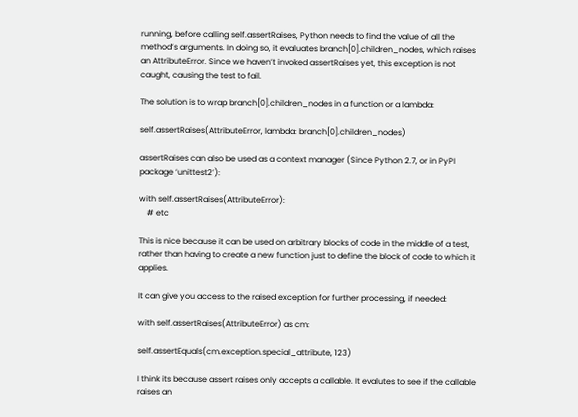running, before calling self.assertRaises, Python needs to find the value of all the method’s arguments. In doing so, it evaluates branch[0].children_nodes, which raises an AttributeError. Since we haven’t invoked assertRaises yet, this exception is not caught, causing the test to fail.

The solution is to wrap branch[0].children_nodes in a function or a lambda:

self.assertRaises(AttributeError, lambda: branch[0].children_nodes)

assertRaises can also be used as a context manager (Since Python 2.7, or in PyPI package ‘unittest2’):

with self.assertRaises(AttributeError):
    # etc

This is nice because it can be used on arbitrary blocks of code in the middle of a test, rather than having to create a new function just to define the block of code to which it applies.

It can give you access to the raised exception for further processing, if needed:

with self.assertRaises(AttributeError) as cm:

self.assertEquals(cm.exception.special_attribute, 123)

I think its because assert raises only accepts a callable. It evalutes to see if the callable raises an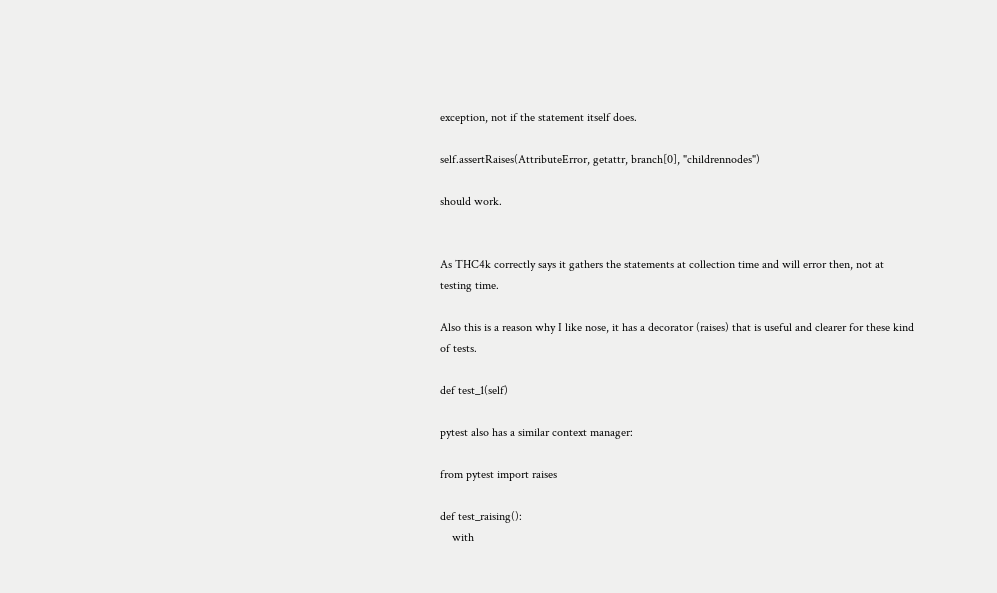exception, not if the statement itself does.

self.assertRaises(AttributeError, getattr, branch[0], "childrennodes")

should work.


As THC4k correctly says it gathers the statements at collection time and will error then, not at testing time.

Also this is a reason why I like nose, it has a decorator (raises) that is useful and clearer for these kind of tests.

def test_1(self)

pytest also has a similar context manager:

from pytest import raises

def test_raising():
    with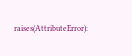raises(AttributeError):